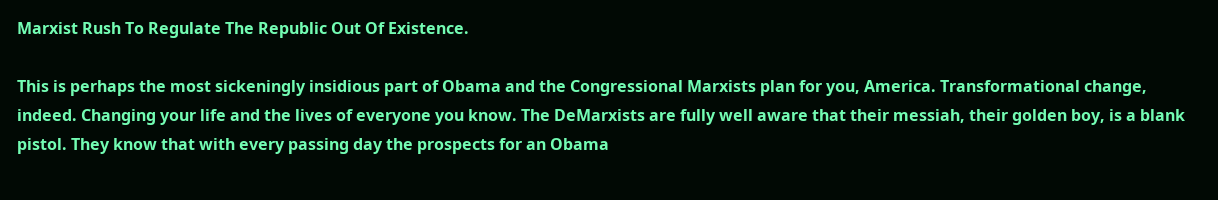Marxist Rush To Regulate The Republic Out Of Existence.

This is perhaps the most sickeningly insidious part of Obama and the Congressional Marxists plan for you, America. Transformational change, indeed. Changing your life and the lives of everyone you know. The DeMarxists are fully well aware that their messiah, their golden boy, is a blank pistol. They know that with every passing day the prospects for an Obama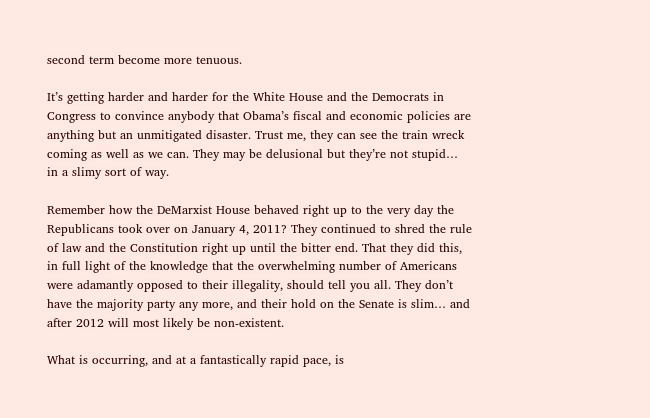second term become more tenuous.

It’s getting harder and harder for the White House and the Democrats in Congress to convince anybody that Obama’s fiscal and economic policies are anything but an unmitigated disaster. Trust me, they can see the train wreck coming as well as we can. They may be delusional but they’re not stupid… in a slimy sort of way.

Remember how the DeMarxist House behaved right up to the very day the Republicans took over on January 4, 2011? They continued to shred the rule of law and the Constitution right up until the bitter end. That they did this, in full light of the knowledge that the overwhelming number of Americans were adamantly opposed to their illegality, should tell you all. They don’t have the majority party any more, and their hold on the Senate is slim… and after 2012 will most likely be non-existent.

What is occurring, and at a fantastically rapid pace, is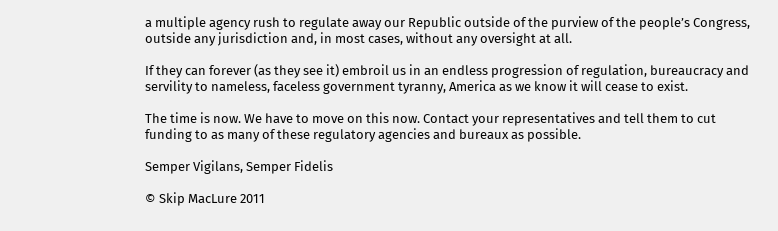a multiple agency rush to regulate away our Republic outside of the purview of the people’s Congress, outside any jurisdiction and, in most cases, without any oversight at all.

If they can forever (as they see it) embroil us in an endless progression of regulation, bureaucracy and servility to nameless, faceless government tyranny, America as we know it will cease to exist.

The time is now. We have to move on this now. Contact your representatives and tell them to cut funding to as many of these regulatory agencies and bureaux as possible.

Semper Vigilans, Semper Fidelis

© Skip MacLure 2011